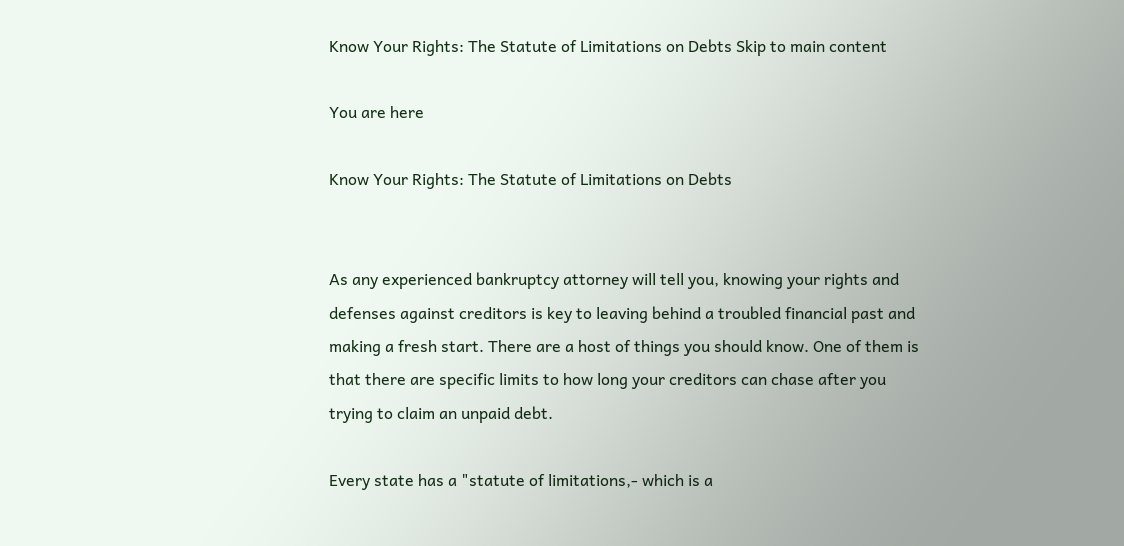Know Your Rights: The Statute of Limitations on Debts Skip to main content

You are here

Know Your Rights: The Statute of Limitations on Debts


As any experienced bankruptcy attorney will tell you, knowing your rights and defenses against creditors is key to leaving behind a troubled financial past and making a fresh start. There are a host of things you should know. One of them is that there are specific limits to how long your creditors can chase after you trying to claim an unpaid debt.

Every state has a "statute of limitations,- which is a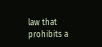law that prohibits a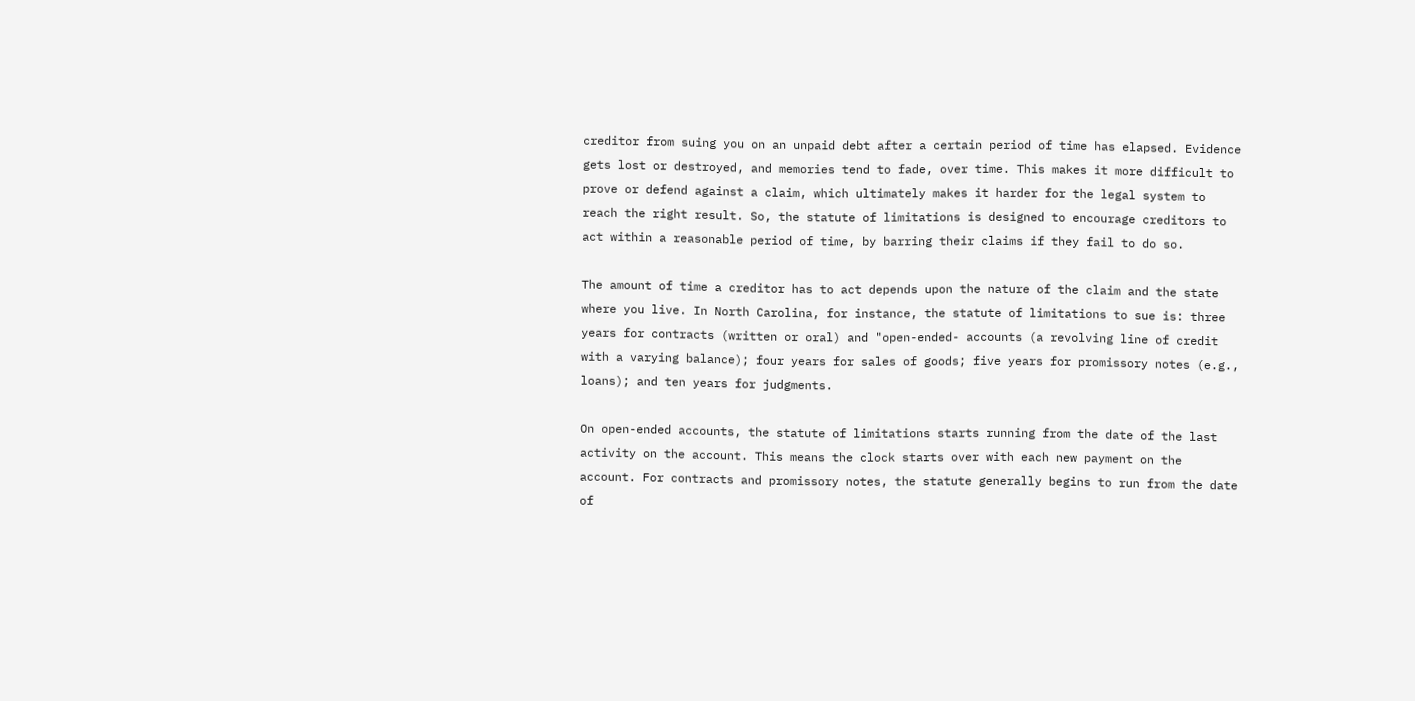creditor from suing you on an unpaid debt after a certain period of time has elapsed. Evidence gets lost or destroyed, and memories tend to fade, over time. This makes it more difficult to prove or defend against a claim, which ultimately makes it harder for the legal system to reach the right result. So, the statute of limitations is designed to encourage creditors to act within a reasonable period of time, by barring their claims if they fail to do so.

The amount of time a creditor has to act depends upon the nature of the claim and the state where you live. In North Carolina, for instance, the statute of limitations to sue is: three years for contracts (written or oral) and "open-ended- accounts (a revolving line of credit with a varying balance); four years for sales of goods; five years for promissory notes (e.g., loans); and ten years for judgments.

On open-ended accounts, the statute of limitations starts running from the date of the last activity on the account. This means the clock starts over with each new payment on the account. For contracts and promissory notes, the statute generally begins to run from the date of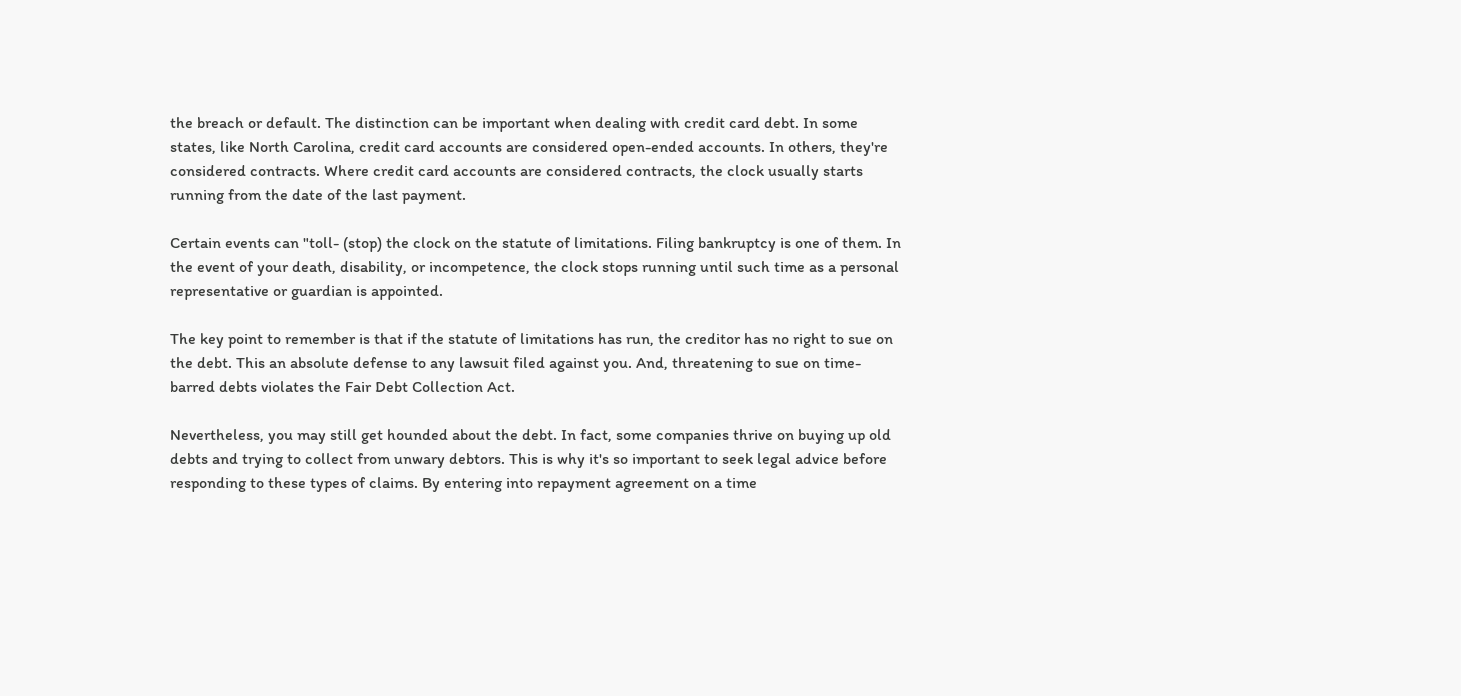the breach or default. The distinction can be important when dealing with credit card debt. In some states, like North Carolina, credit card accounts are considered open-ended accounts. In others, they're considered contracts. Where credit card accounts are considered contracts, the clock usually starts running from the date of the last payment.

Certain events can "toll- (stop) the clock on the statute of limitations. Filing bankruptcy is one of them. In the event of your death, disability, or incompetence, the clock stops running until such time as a personal representative or guardian is appointed.

The key point to remember is that if the statute of limitations has run, the creditor has no right to sue on the debt. This an absolute defense to any lawsuit filed against you. And, threatening to sue on time-barred debts violates the Fair Debt Collection Act.

Nevertheless, you may still get hounded about the debt. In fact, some companies thrive on buying up old debts and trying to collect from unwary debtors. This is why it's so important to seek legal advice before responding to these types of claims. By entering into repayment agreement on a time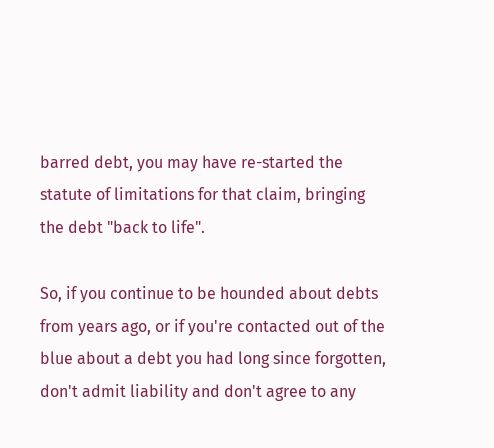barred debt, you may have re-started the statute of limitations for that claim, bringing the debt "back to life".

So, if you continue to be hounded about debts from years ago, or if you're contacted out of the blue about a debt you had long since forgotten, don't admit liability and don't agree to any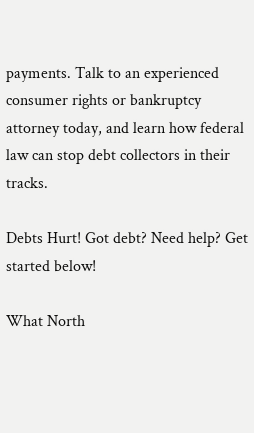payments. Talk to an experienced consumer rights or bankruptcy attorney today, and learn how federal law can stop debt collectors in their tracks.

Debts Hurt! Got debt? Need help? Get started below!

What North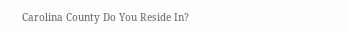Carolina County Do You Reside In?